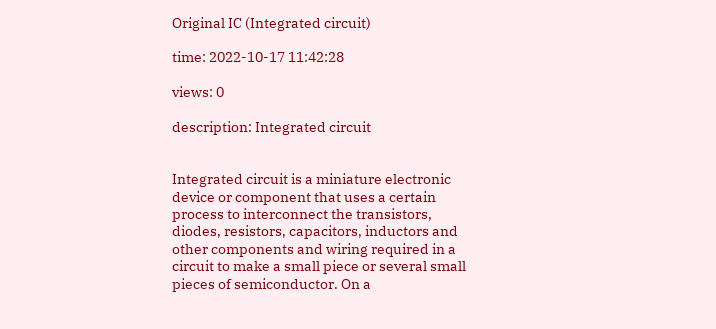Original IC (Integrated circuit)

time: 2022-10-17 11:42:28

views: 0

description: Integrated circuit


Integrated circuit is a miniature electronic device or component that uses a certain process to interconnect the transistors, diodes, resistors, capacitors, inductors and other components and wiring required in a circuit to make a small piece or several small pieces of semiconductor. On a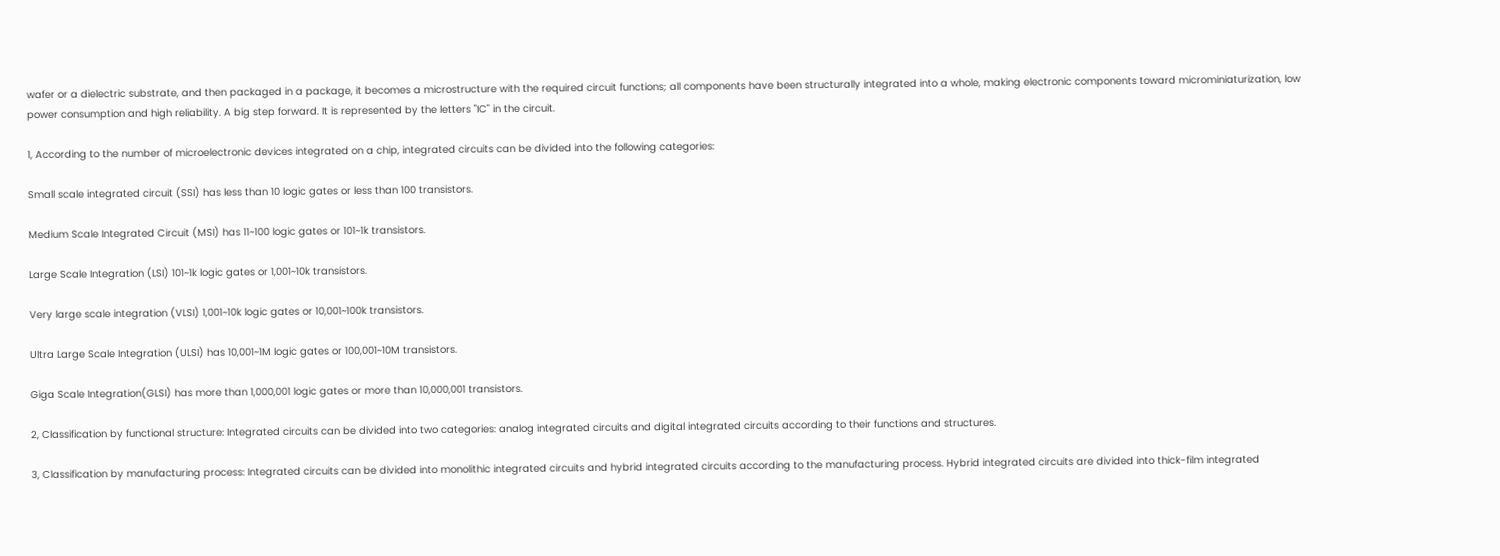wafer or a dielectric substrate, and then packaged in a package, it becomes a microstructure with the required circuit functions; all components have been structurally integrated into a whole, making electronic components toward microminiaturization, low power consumption and high reliability. A big step forward. It is represented by the letters "IC" in the circuit.

1, According to the number of microelectronic devices integrated on a chip, integrated circuits can be divided into the following categories:

Small scale integrated circuit (SSI) has less than 10 logic gates or less than 100 transistors.

Medium Scale Integrated Circuit (MSI) has 11~100 logic gates or 101~1k transistors.

Large Scale Integration (LSI) 101~1k logic gates or 1,001~10k transistors.

Very large scale integration (VLSI) 1,001~10k logic gates or 10,001~100k transistors.

Ultra Large Scale Integration (ULSI) has 10,001~1M logic gates or 100,001~10M transistors.

Giga Scale Integration(GLSI) has more than 1,000,001 logic gates or more than 10,000,001 transistors.

2, Classification by functional structure: Integrated circuits can be divided into two categories: analog integrated circuits and digital integrated circuits according to their functions and structures.

3, Classification by manufacturing process: Integrated circuits can be divided into monolithic integrated circuits and hybrid integrated circuits according to the manufacturing process. Hybrid integrated circuits are divided into thick-film integrated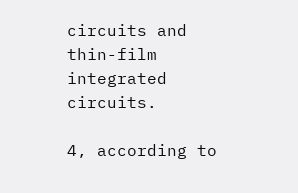circuits and thin-film integrated circuits.

4, according to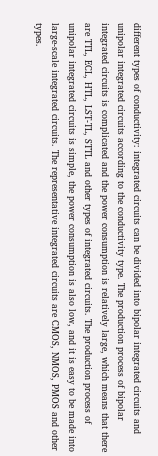different types of conductivity: integrated circuits can be divided into bipolar integrated circuits and unipolar integrated circuits according to the conductivity type. The production process of bipolar integrated circuits is complicated and the power consumption is relatively large, which means that there are TTL, ECL, HTL, LST-TL, STTL and other types of integrated circuits. The production process of unipolar integrated circuits is simple, the power consumption is also low, and it is easy to be made into large-scale integrated circuits. The representative integrated circuits are CMOS, NMOS, PMOS and other types.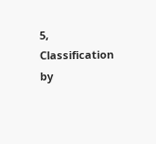5, Classification by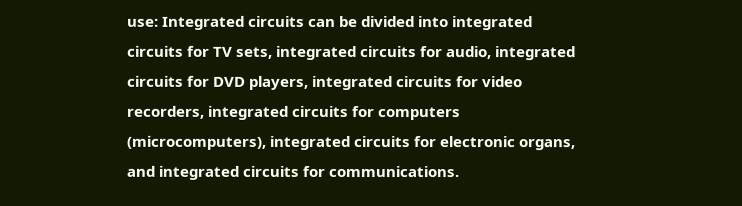use: Integrated circuits can be divided into integrated circuits for TV sets, integrated circuits for audio, integrated circuits for DVD players, integrated circuits for video recorders, integrated circuits for computers (microcomputers), integrated circuits for electronic organs, and integrated circuits for communications.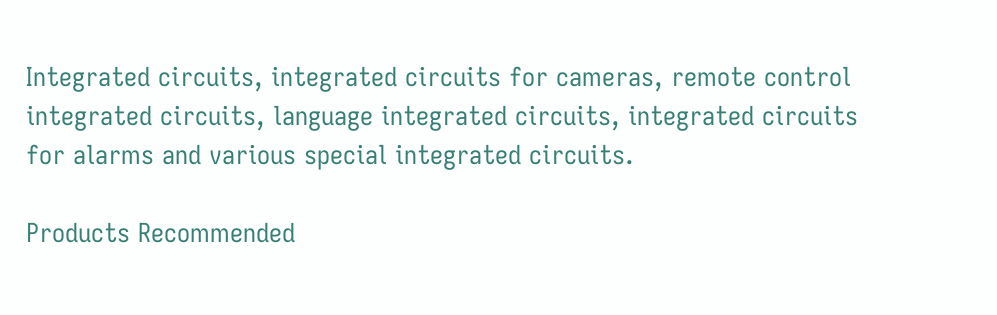Integrated circuits, integrated circuits for cameras, remote control integrated circuits, language integrated circuits, integrated circuits for alarms and various special integrated circuits.

Products Recommended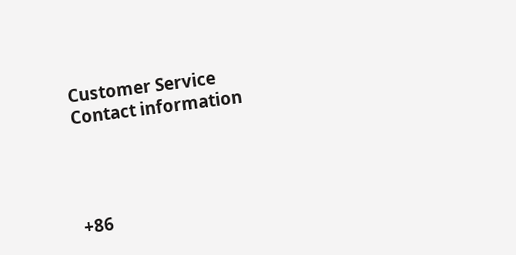Customer Service
Contact information




+86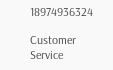18974936324

Customer Service